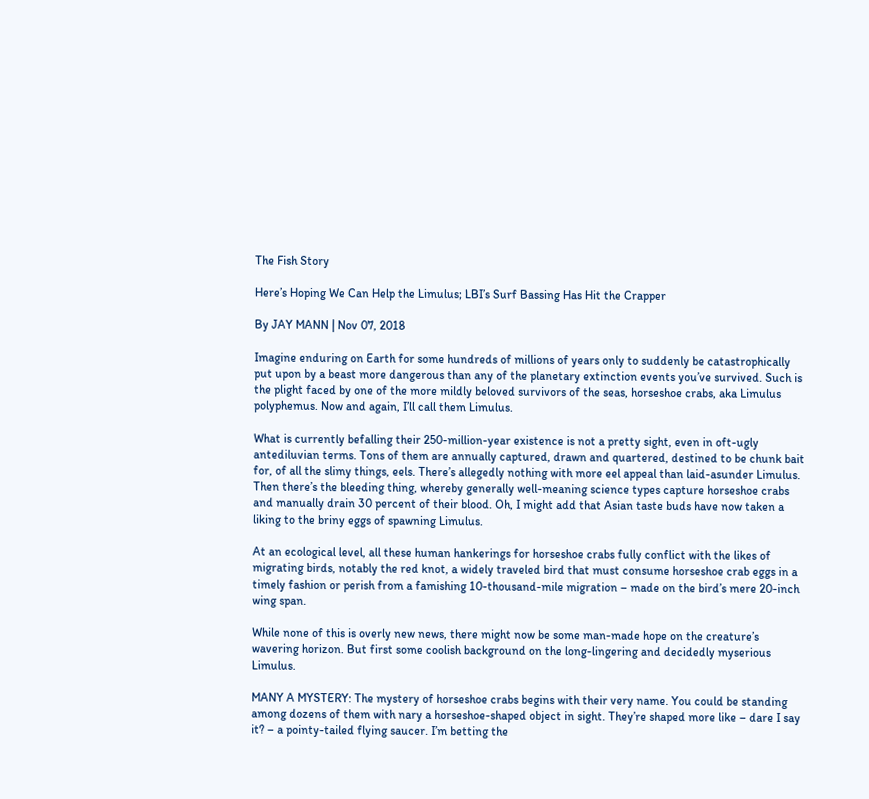The Fish Story

Here’s Hoping We Can Help the Limulus; LBI’s Surf Bassing Has Hit the Crapper

By JAY MANN | Nov 07, 2018

Imagine enduring on Earth for some hundreds of millions of years only to suddenly be catastrophically put upon by a beast more dangerous than any of the planetary extinction events you’ve survived. Such is the plight faced by one of the more mildly beloved survivors of the seas, horseshoe crabs, aka Limulus polyphemus. Now and again, I’ll call them Limulus.

What is currently befalling their 250-million-year existence is not a pretty sight, even in oft-ugly antediluvian terms. Tons of them are annually captured, drawn and quartered, destined to be chunk bait for, of all the slimy things, eels. There’s allegedly nothing with more eel appeal than laid-asunder Limulus. Then there’s the bleeding thing, whereby generally well-meaning science types capture horseshoe crabs and manually drain 30 percent of their blood. Oh, I might add that Asian taste buds have now taken a liking to the briny eggs of spawning Limulus.

At an ecological level, all these human hankerings for horseshoe crabs fully conflict with the likes of migrating birds, notably the red knot, a widely traveled bird that must consume horseshoe crab eggs in a timely fashion or perish from a famishing 10-thousand-mile migration – made on the bird’s mere 20-inch wing span.

While none of this is overly new news, there might now be some man-made hope on the creature’s wavering horizon. But first some coolish background on the long-lingering and decidedly myserious Limulus.

MANY A MYSTERY: The mystery of horseshoe crabs begins with their very name. You could be standing among dozens of them with nary a horseshoe-shaped object in sight. They’re shaped more like – dare I say it? – a pointy-tailed flying saucer. I’m betting the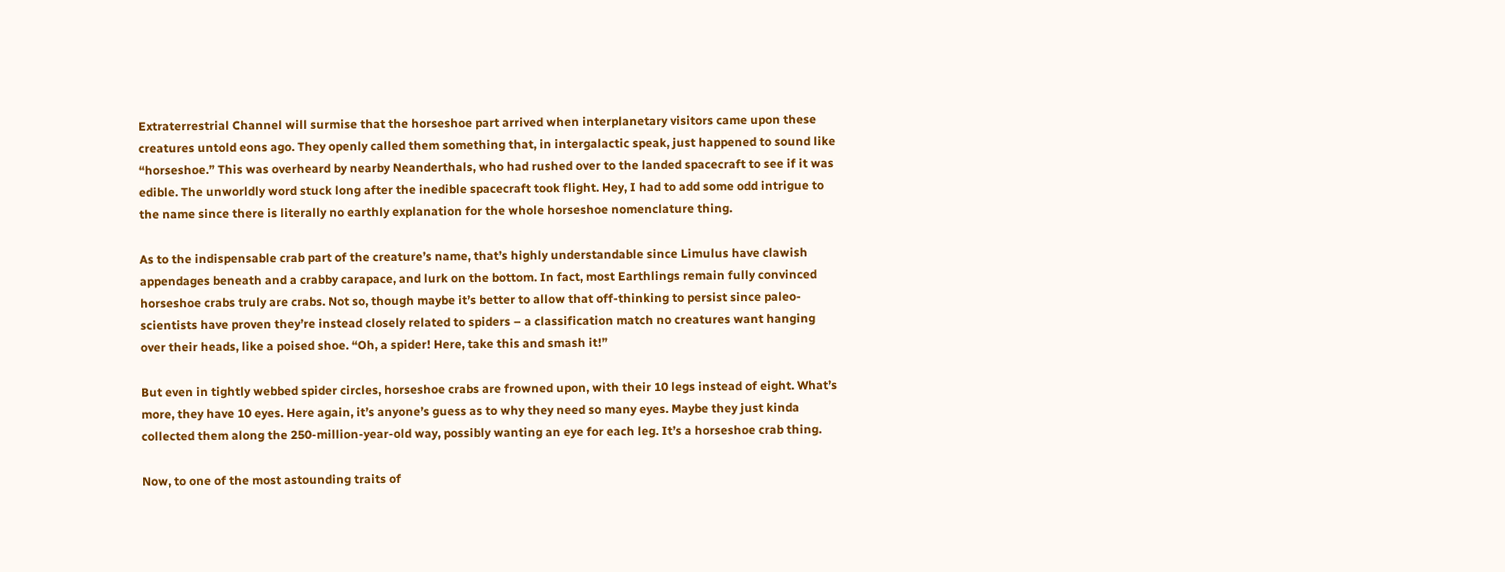Extraterrestrial Channel will surmise that the horseshoe part arrived when interplanetary visitors came upon these creatures untold eons ago. They openly called them something that, in intergalactic speak, just happened to sound like “horseshoe.” This was overheard by nearby Neanderthals, who had rushed over to the landed spacecraft to see if it was edible. The unworldly word stuck long after the inedible spacecraft took flight. Hey, I had to add some odd intrigue to the name since there is literally no earthly explanation for the whole horseshoe nomenclature thing.

As to the indispensable crab part of the creature’s name, that’s highly understandable since Limulus have clawish appendages beneath and a crabby carapace, and lurk on the bottom. In fact, most Earthlings remain fully convinced horseshoe crabs truly are crabs. Not so, though maybe it’s better to allow that off-thinking to persist since paleo-scientists have proven they’re instead closely related to spiders – a classification match no creatures want hanging over their heads, like a poised shoe. “Oh, a spider! Here, take this and smash it!”

But even in tightly webbed spider circles, horseshoe crabs are frowned upon, with their 10 legs instead of eight. What’s more, they have 10 eyes. Here again, it’s anyone’s guess as to why they need so many eyes. Maybe they just kinda collected them along the 250-million-year-old way, possibly wanting an eye for each leg. It’s a horseshoe crab thing.

Now, to one of the most astounding traits of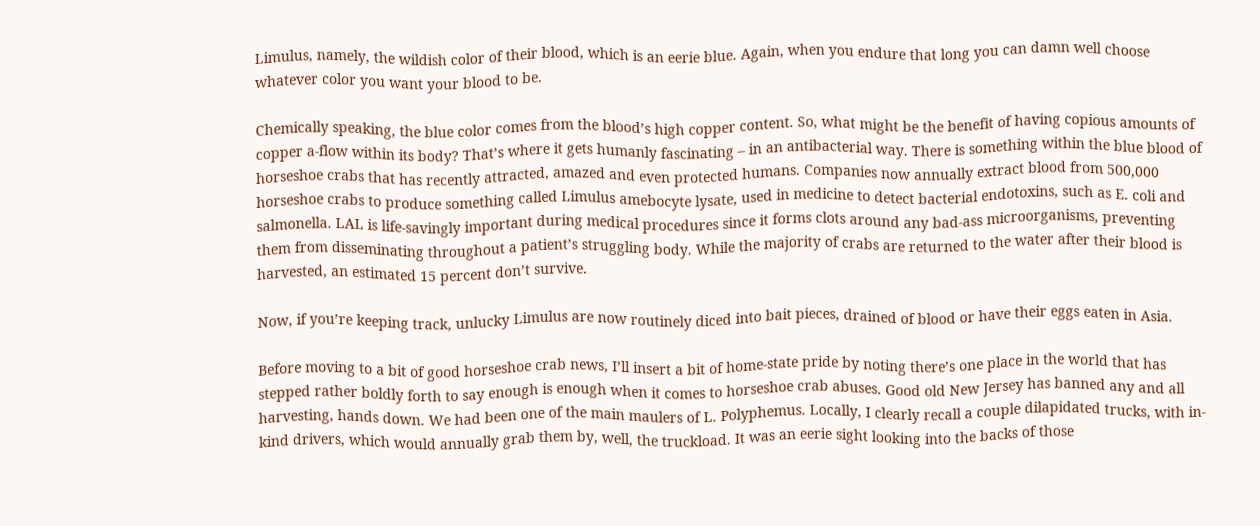Limulus, namely, the wildish color of their blood, which is an eerie blue. Again, when you endure that long you can damn well choose whatever color you want your blood to be.

Chemically speaking, the blue color comes from the blood’s high copper content. So, what might be the benefit of having copious amounts of copper a-flow within its body? That’s where it gets humanly fascinating – in an antibacterial way. There is something within the blue blood of horseshoe crabs that has recently attracted, amazed and even protected humans. Companies now annually extract blood from 500,000 horseshoe crabs to produce something called Limulus amebocyte lysate, used in medicine to detect bacterial endotoxins, such as E. coli and salmonella. LAL is life-savingly important during medical procedures since it forms clots around any bad-ass microorganisms, preventing them from disseminating throughout a patient’s struggling body. While the majority of crabs are returned to the water after their blood is harvested, an estimated 15 percent don’t survive.

Now, if you’re keeping track, unlucky Limulus are now routinely diced into bait pieces, drained of blood or have their eggs eaten in Asia.

Before moving to a bit of good horseshoe crab news, I’ll insert a bit of home-state pride by noting there’s one place in the world that has stepped rather boldly forth to say enough is enough when it comes to horseshoe crab abuses. Good old New Jersey has banned any and all harvesting, hands down. We had been one of the main maulers of L. Polyphemus. Locally, I clearly recall a couple dilapidated trucks, with in-kind drivers, which would annually grab them by, well, the truckload. It was an eerie sight looking into the backs of those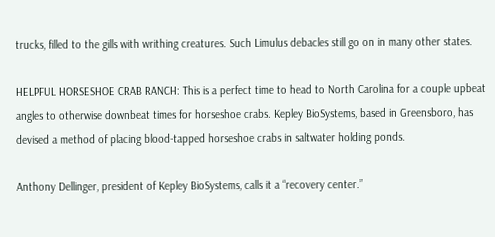trucks, filled to the gills with writhing creatures. Such Limulus debacles still go on in many other states.

HELPFUL HORSESHOE CRAB RANCH: This is a perfect time to head to North Carolina for a couple upbeat angles to otherwise downbeat times for horseshoe crabs. Kepley BioSystems, based in Greensboro, has devised a method of placing blood-tapped horseshoe crabs in saltwater holding ponds.

Anthony Dellinger, president of Kepley BioSystems, calls it a “recovery center.”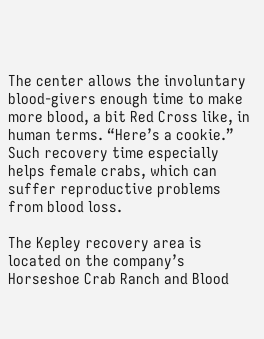The center allows the involuntary blood-givers enough time to make more blood, a bit Red Cross like, in human terms. “Here’s a cookie.” Such recovery time especially helps female crabs, which can suffer reproductive problems from blood loss.

The Kepley recovery area is located on the company’s Horseshoe Crab Ranch and Blood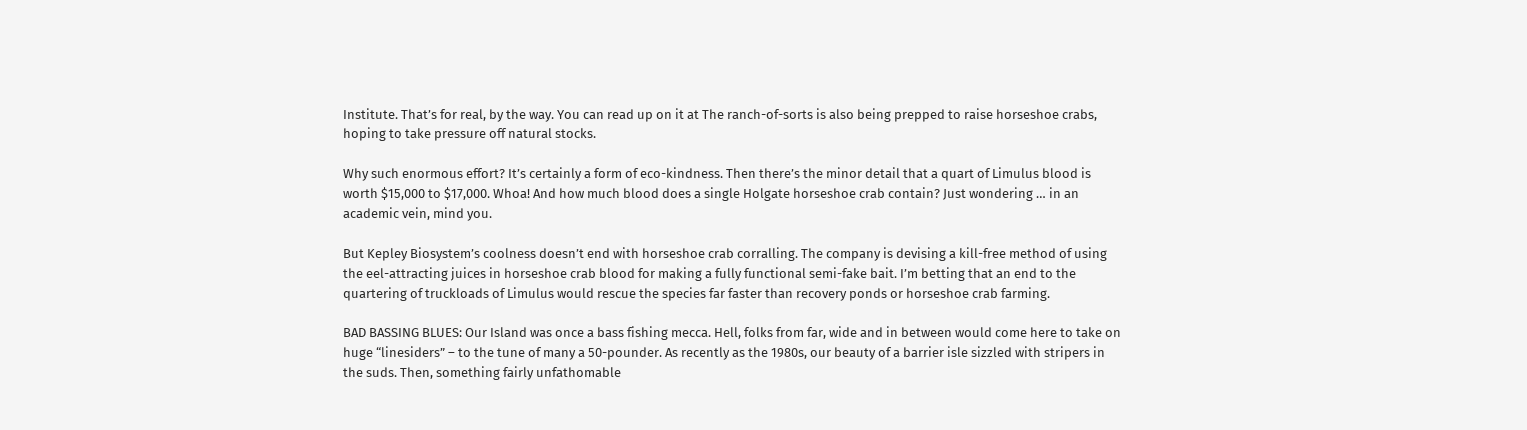Institute. That’s for real, by the way. You can read up on it at The ranch-of-sorts is also being prepped to raise horseshoe crabs, hoping to take pressure off natural stocks.

Why such enormous effort? It’s certainly a form of eco-kindness. Then there’s the minor detail that a quart of Limulus blood is worth $15,000 to $17,000. Whoa! And how much blood does a single Holgate horseshoe crab contain? Just wondering … in an academic vein, mind you.

But Kepley Biosystem’s coolness doesn’t end with horseshoe crab corralling. The company is devising a kill-free method of using the eel-attracting juices in horseshoe crab blood for making a fully functional semi-fake bait. I’m betting that an end to the quartering of truckloads of Limulus would rescue the species far faster than recovery ponds or horseshoe crab farming.

BAD BASSING BLUES: Our Island was once a bass fishing mecca. Hell, folks from far, wide and in between would come here to take on huge “linesiders” – to the tune of many a 50-pounder. As recently as the 1980s, our beauty of a barrier isle sizzled with stripers in the suds. Then, something fairly unfathomable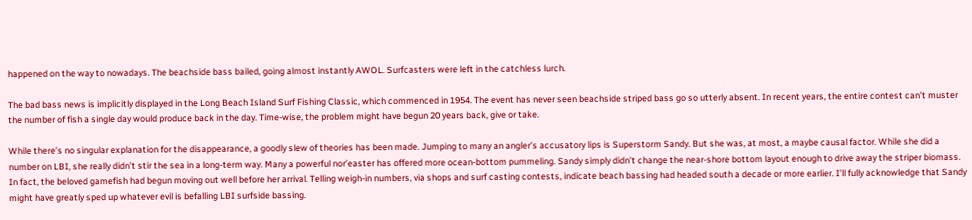happened on the way to nowadays. The beachside bass bailed, going almost instantly AWOL. Surfcasters were left in the catchless lurch.

The bad bass news is implicitly displayed in the Long Beach Island Surf Fishing Classic, which commenced in 1954. The event has never seen beachside striped bass go so utterly absent. In recent years, the entire contest can’t muster the number of fish a single day would produce back in the day. Time-wise, the problem might have begun 20 years back, give or take.

While there’s no singular explanation for the disappearance, a goodly slew of theories has been made. Jumping to many an angler’s accusatory lips is Superstorm Sandy. But she was, at most, a maybe causal factor. While she did a number on LBI, she really didn’t stir the sea in a long-term way. Many a powerful nor’easter has offered more ocean-bottom pummeling. Sandy simply didn’t change the near-shore bottom layout enough to drive away the striper biomass. In fact, the beloved gamefish had begun moving out well before her arrival. Telling weigh-in numbers, via shops and surf casting contests, indicate beach bassing had headed south a decade or more earlier. I’ll fully acknowledge that Sandy might have greatly sped up whatever evil is befalling LBI surfside bassing.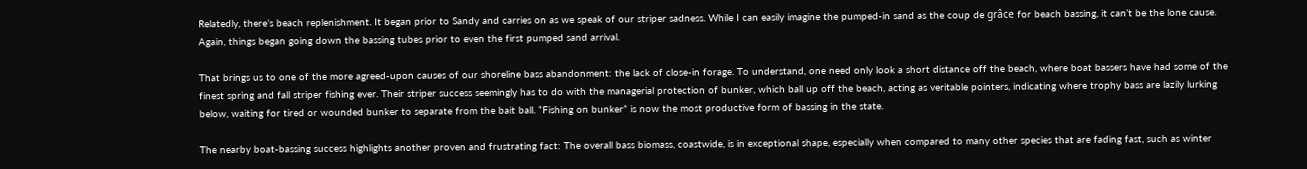Relatedly, there’s beach replenishment. It began prior to Sandy and carries on as we speak of our striper sadness. While I can easily imagine the pumped-in sand as the coup de grâce for beach bassing, it can’t be the lone cause. Again, things began going down the bassing tubes prior to even the first pumped sand arrival.

That brings us to one of the more agreed-upon causes of our shoreline bass abandonment: the lack of close-in forage. To understand, one need only look a short distance off the beach, where boat bassers have had some of the finest spring and fall striper fishing ever. Their striper success seemingly has to do with the managerial protection of bunker, which ball up off the beach, acting as veritable pointers, indicating where trophy bass are lazily lurking below, waiting for tired or wounded bunker to separate from the bait ball. “Fishing on bunker” is now the most productive form of bassing in the state.

The nearby boat-bassing success highlights another proven and frustrating fact: The overall bass biomass, coastwide, is in exceptional shape, especially when compared to many other species that are fading fast, such as winter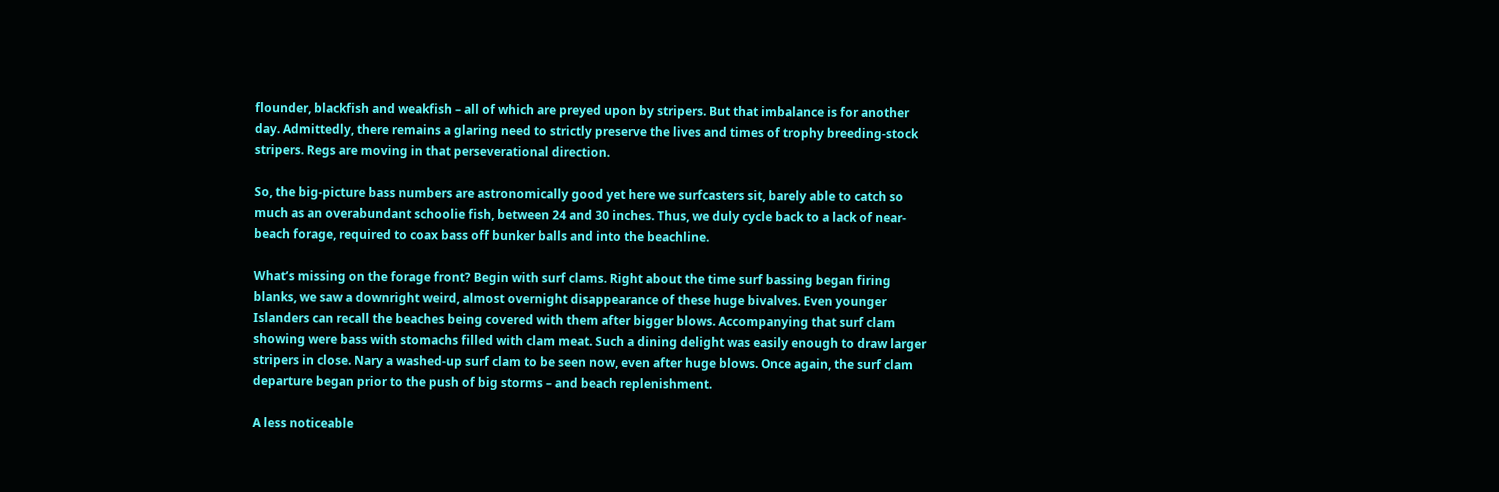flounder, blackfish and weakfish – all of which are preyed upon by stripers. But that imbalance is for another day. Admittedly, there remains a glaring need to strictly preserve the lives and times of trophy breeding-stock stripers. Regs are moving in that perseverational direction.

So, the big-picture bass numbers are astronomically good yet here we surfcasters sit, barely able to catch so much as an overabundant schoolie fish, between 24 and 30 inches. Thus, we duly cycle back to a lack of near-beach forage, required to coax bass off bunker balls and into the beachline.

What’s missing on the forage front? Begin with surf clams. Right about the time surf bassing began firing blanks, we saw a downright weird, almost overnight disappearance of these huge bivalves. Even younger Islanders can recall the beaches being covered with them after bigger blows. Accompanying that surf clam showing were bass with stomachs filled with clam meat. Such a dining delight was easily enough to draw larger stripers in close. Nary a washed-up surf clam to be seen now, even after huge blows. Once again, the surf clam departure began prior to the push of big storms – and beach replenishment.

A less noticeable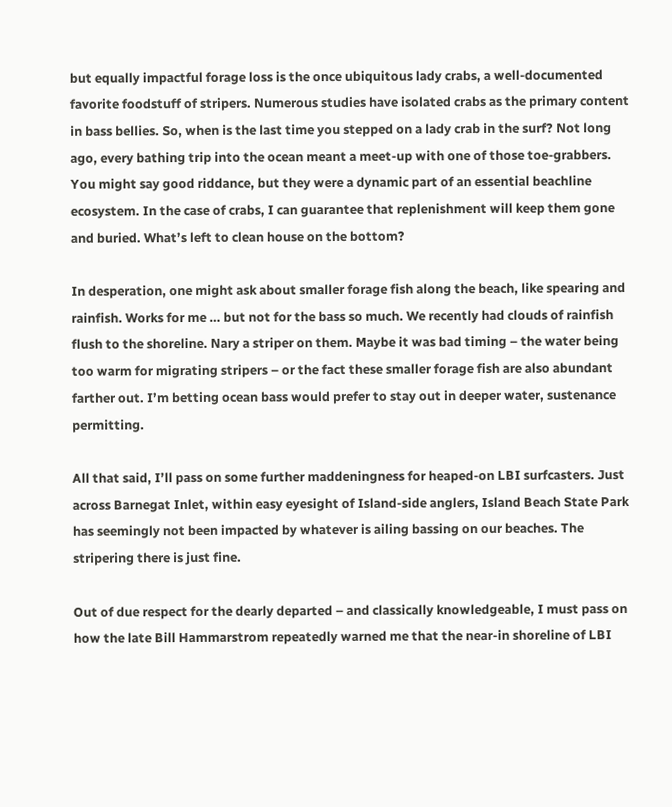but equally impactful forage loss is the once ubiquitous lady crabs, a well-documented favorite foodstuff of stripers. Numerous studies have isolated crabs as the primary content in bass bellies. So, when is the last time you stepped on a lady crab in the surf? Not long ago, every bathing trip into the ocean meant a meet-up with one of those toe-grabbers. You might say good riddance, but they were a dynamic part of an essential beachline ecosystem. In the case of crabs, I can guarantee that replenishment will keep them gone and buried. What’s left to clean house on the bottom?

In desperation, one might ask about smaller forage fish along the beach, like spearing and rainfish. Works for me … but not for the bass so much. We recently had clouds of rainfish flush to the shoreline. Nary a striper on them. Maybe it was bad timing – the water being too warm for migrating stripers – or the fact these smaller forage fish are also abundant farther out. I’m betting ocean bass would prefer to stay out in deeper water, sustenance permitting.

All that said, I’ll pass on some further maddeningness for heaped-on LBI surfcasters. Just across Barnegat Inlet, within easy eyesight of Island-side anglers, Island Beach State Park has seemingly not been impacted by whatever is ailing bassing on our beaches. The stripering there is just fine.

Out of due respect for the dearly departed – and classically knowledgeable, I must pass on how the late Bill Hammarstrom repeatedly warned me that the near-in shoreline of LBI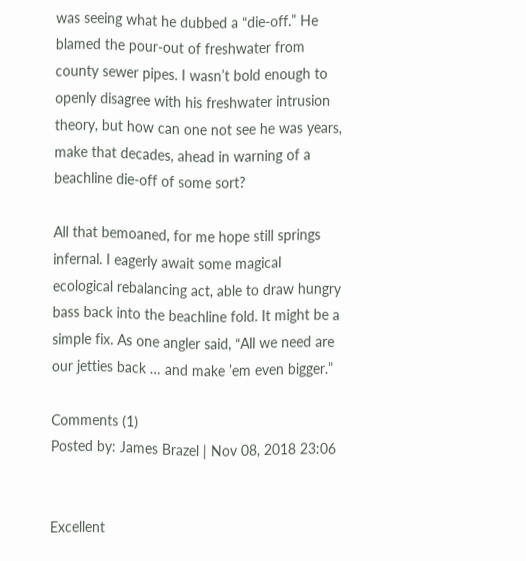was seeing what he dubbed a “die-off.” He blamed the pour-out of freshwater from county sewer pipes. I wasn’t bold enough to openly disagree with his freshwater intrusion theory, but how can one not see he was years, make that decades, ahead in warning of a beachline die-off of some sort?

All that bemoaned, for me hope still springs infernal. I eagerly await some magical ecological rebalancing act, able to draw hungry bass back into the beachline fold. It might be a simple fix. As one angler said, “All we need are our jetties back … and make ’em even bigger.”

Comments (1)
Posted by: James Brazel | Nov 08, 2018 23:06


Excellent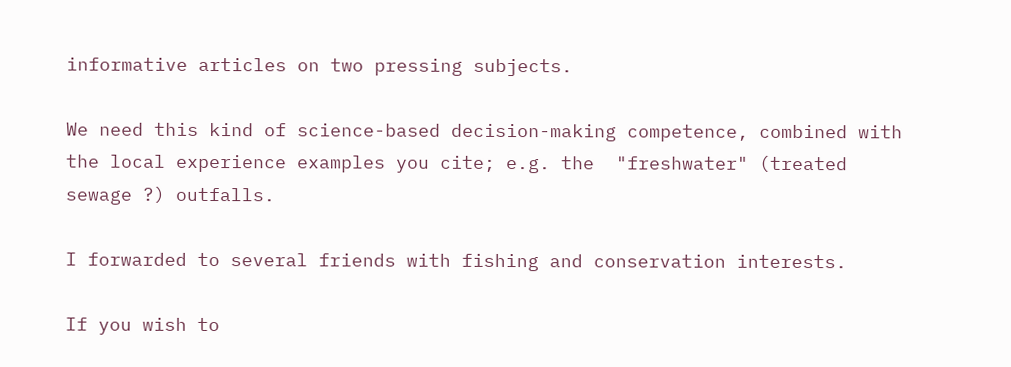informative articles on two pressing subjects.

We need this kind of science-based decision-making competence, combined with the local experience examples you cite; e.g. the  "freshwater" (treated sewage ?) outfalls.

I forwarded to several friends with fishing and conservation interests.

If you wish to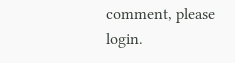comment, please login.